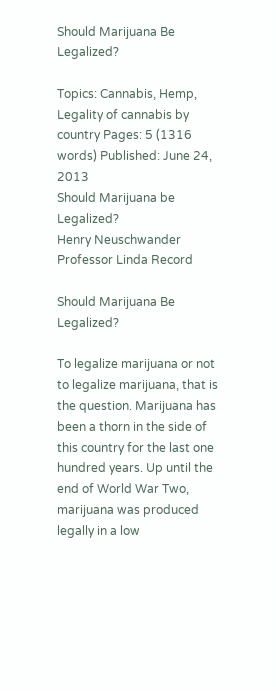Should Marijuana Be Legalized?

Topics: Cannabis, Hemp, Legality of cannabis by country Pages: 5 (1316 words) Published: June 24, 2013
Should Marijuana be Legalized?
Henry Neuschwander
Professor Linda Record

Should Marijuana Be Legalized?

To legalize marijuana or not to legalize marijuana, that is the question. Marijuana has been a thorn in the side of this country for the last one hundred years. Up until the end of World War Two, marijuana was produced legally in a low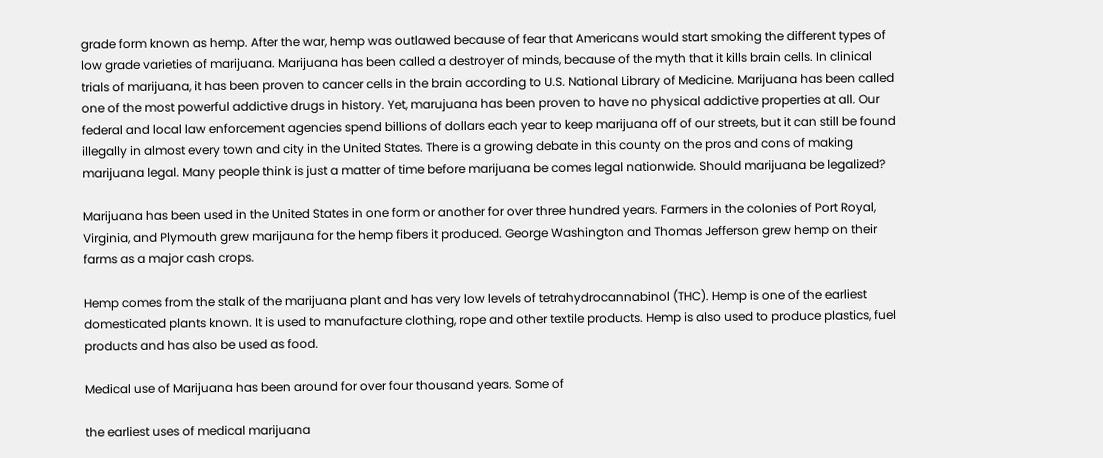grade form known as hemp. After the war, hemp was outlawed because of fear that Americans would start smoking the different types of low grade varieties of marijuana. Marijuana has been called a destroyer of minds, because of the myth that it kills brain cells. In clinical trials of marijuana, it has been proven to cancer cells in the brain according to U.S. National Library of Medicine. Marijuana has been called one of the most powerful addictive drugs in history. Yet, marujuana has been proven to have no physical addictive properties at all. Our federal and local law enforcement agencies spend billions of dollars each year to keep marijuana off of our streets, but it can still be found illegally in almost every town and city in the United States. There is a growing debate in this county on the pros and cons of making marijuana legal. Many people think is just a matter of time before marijuana be comes legal nationwide. Should marijuana be legalized?

Marijuana has been used in the United States in one form or another for over three hundred years. Farmers in the colonies of Port Royal, Virginia, and Plymouth grew marijauna for the hemp fibers it produced. George Washington and Thomas Jefferson grew hemp on their farms as a major cash crops.

Hemp comes from the stalk of the marijuana plant and has very low levels of tetrahydrocannabinol (THC). Hemp is one of the earliest domesticated plants known. It is used to manufacture clothing, rope and other textile products. Hemp is also used to produce plastics, fuel products and has also be used as food.

Medical use of Marijuana has been around for over four thousand years. Some of

the earliest uses of medical marijuana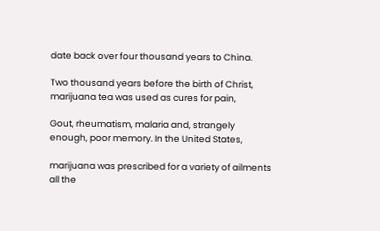date back over four thousand years to China.

Two thousand years before the birth of Christ, marijuana tea was used as cures for pain,

Gout, rheumatism, malaria and, strangely enough, poor memory. In the United States,

marijuana was prescribed for a variety of ailments all the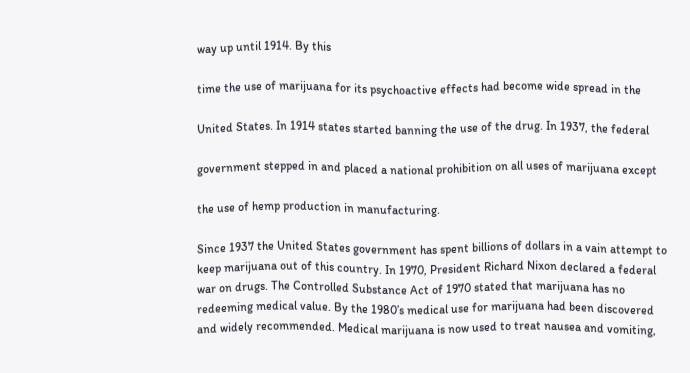way up until 1914. By this

time the use of marijuana for its psychoactive effects had become wide spread in the

United States. In 1914 states started banning the use of the drug. In 1937, the federal

government stepped in and placed a national prohibition on all uses of marijuana except

the use of hemp production in manufacturing.

Since 1937 the United States government has spent billions of dollars in a vain attempt to keep marijuana out of this country. In 1970, President Richard Nixon declared a federal war on drugs. The Controlled Substance Act of 1970 stated that marijuana has no redeeming medical value. By the 1980’s medical use for marijuana had been discovered and widely recommended. Medical marijuana is now used to treat nausea and vomiting,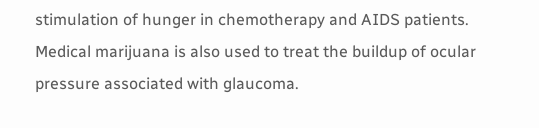stimulation of hunger in chemotherapy and AIDS patients. Medical marijuana is also used to treat the buildup of ocular pressure associated with glaucoma.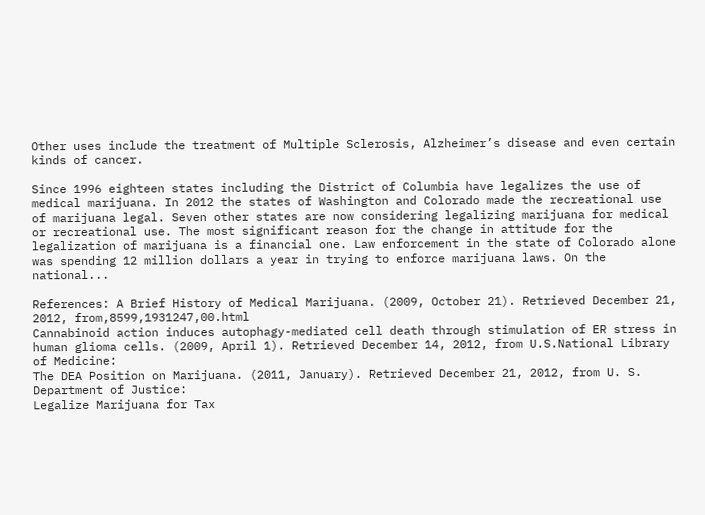Other uses include the treatment of Multiple Sclerosis, Alzheimer’s disease and even certain kinds of cancer.

Since 1996 eighteen states including the District of Columbia have legalizes the use of medical marijuana. In 2012 the states of Washington and Colorado made the recreational use of marijuana legal. Seven other states are now considering legalizing marijuana for medical or recreational use. The most significant reason for the change in attitude for the legalization of marijuana is a financial one. Law enforcement in the state of Colorado alone was spending 12 million dollars a year in trying to enforce marijuana laws. On the national...

References: A Brief History of Medical Marijuana. (2009, October 21). Retrieved December 21, 2012, from,8599,1931247,00.html
Cannabinoid action induces autophagy-mediated cell death through stimulation of ER stress in human glioma cells. (2009, April 1). Retrieved December 14, 2012, from U.S.National Library of Medicine:
The DEA Position on Marijuana. (2011, January). Retrieved December 21, 2012, from U. S. Department of Justice:
Legalize Marijuana for Tax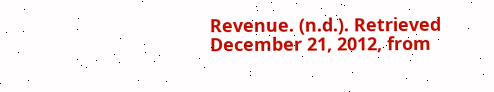Revenue. (n.d.). Retrieved December 21, 2012, from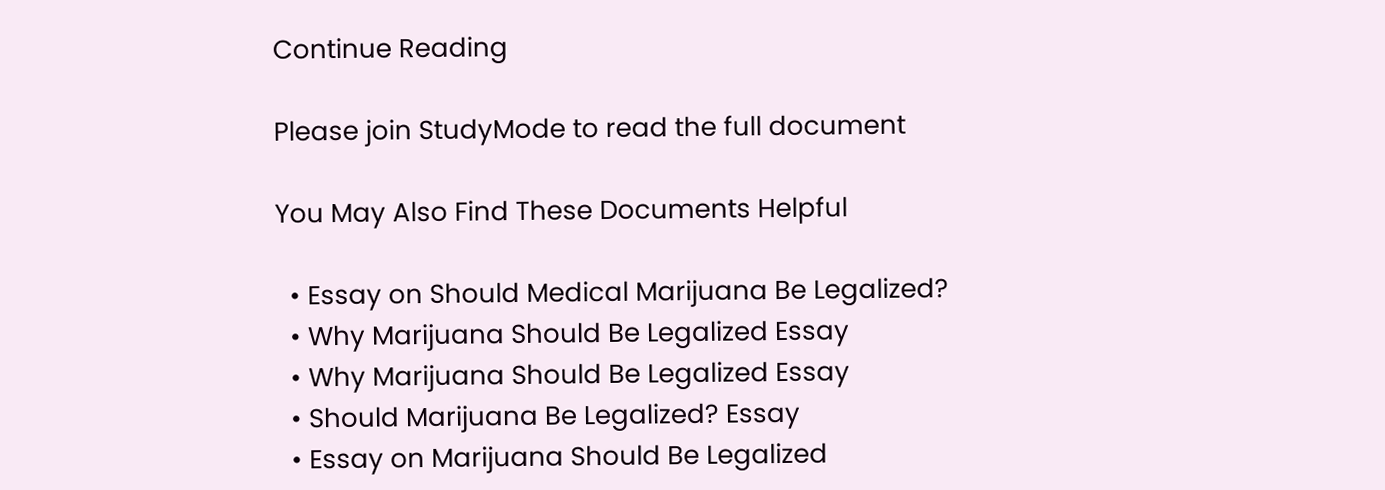Continue Reading

Please join StudyMode to read the full document

You May Also Find These Documents Helpful

  • Essay on Should Medical Marijuana Be Legalized?
  • Why Marijuana Should Be Legalized Essay
  • Why Marijuana Should Be Legalized Essay
  • Should Marijuana Be Legalized? Essay
  • Essay on Marijuana Should Be Legalized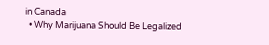in Canada
  • Why Marijuana Should Be Legalized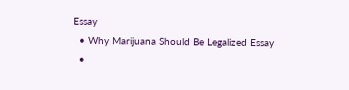Essay
  • Why Marijuana Should Be Legalized Essay
  •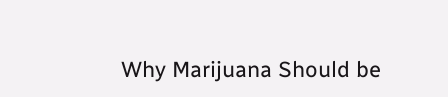Why Marijuana Should be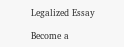Legalized Essay

Become a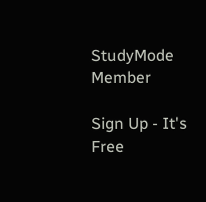StudyMode Member

Sign Up - It's Free